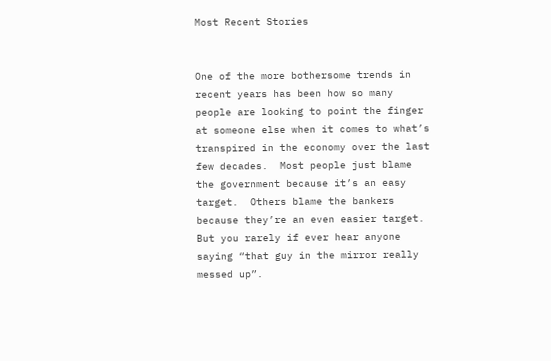Most Recent Stories


One of the more bothersome trends in recent years has been how so many people are looking to point the finger at someone else when it comes to what’s transpired in the economy over the last few decades.  Most people just blame the government because it’s an easy target.  Others blame the bankers because they’re an even easier target.  But you rarely if ever hear anyone saying “that guy in the mirror really messed up”.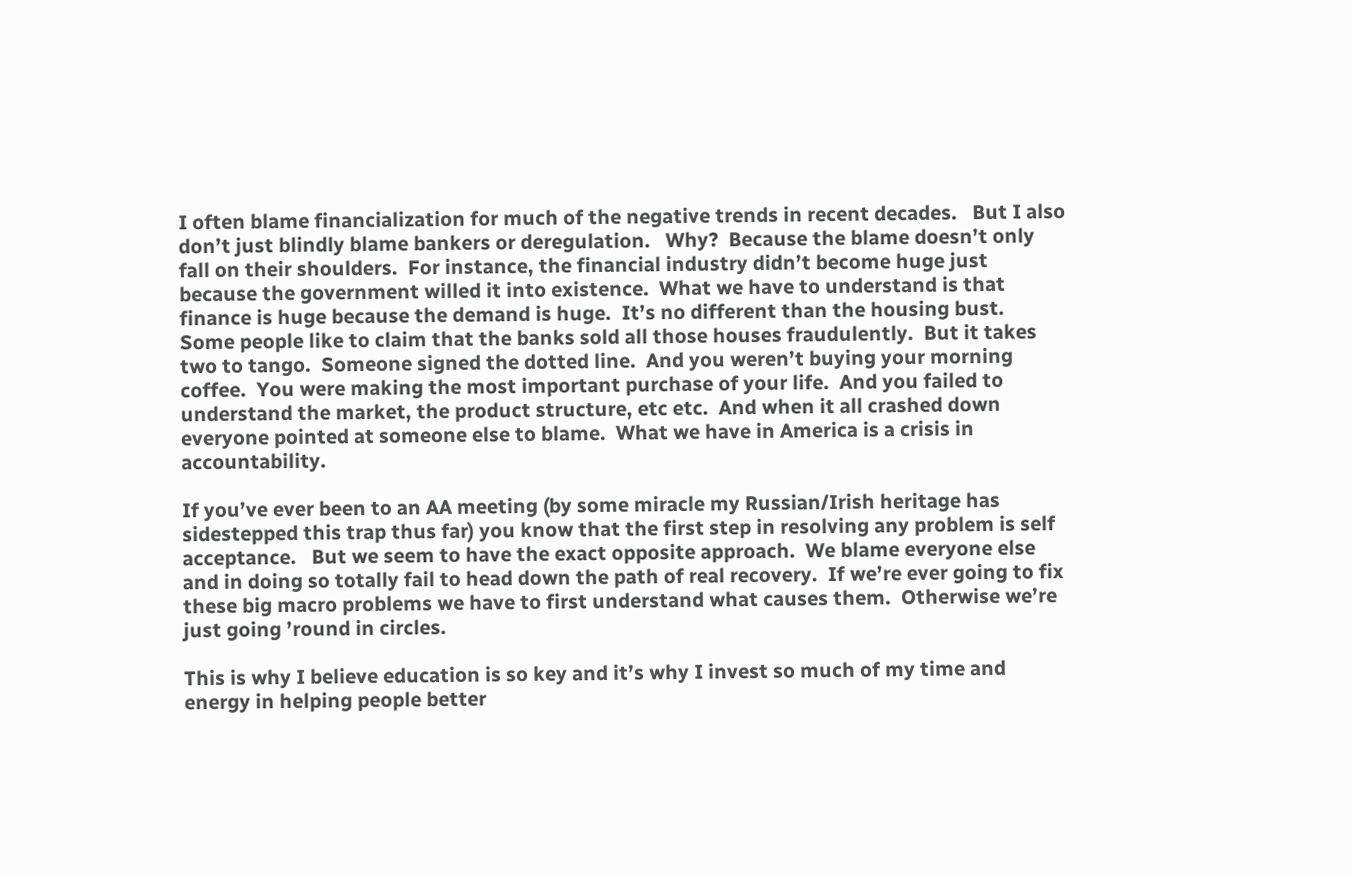I often blame financialization for much of the negative trends in recent decades.   But I also don’t just blindly blame bankers or deregulation.   Why?  Because the blame doesn’t only fall on their shoulders.  For instance, the financial industry didn’t become huge just because the government willed it into existence.  What we have to understand is that finance is huge because the demand is huge.  It’s no different than the housing bust.  Some people like to claim that the banks sold all those houses fraudulently.  But it takes two to tango.  Someone signed the dotted line.  And you weren’t buying your morning coffee.  You were making the most important purchase of your life.  And you failed to understand the market, the product structure, etc etc.  And when it all crashed down everyone pointed at someone else to blame.  What we have in America is a crisis in accountability.

If you’ve ever been to an AA meeting (by some miracle my Russian/Irish heritage has sidestepped this trap thus far) you know that the first step in resolving any problem is self acceptance.   But we seem to have the exact opposite approach.  We blame everyone else and in doing so totally fail to head down the path of real recovery.  If we’re ever going to fix these big macro problems we have to first understand what causes them.  Otherwise we’re just going ’round in circles.

This is why I believe education is so key and it’s why I invest so much of my time and energy in helping people better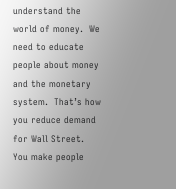understand the world of money.  We need to educate people about money and the monetary system.  That’s how you reduce demand for Wall Street.  You make people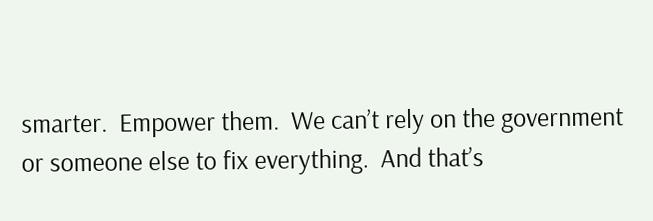smarter.  Empower them.  We can’t rely on the government or someone else to fix everything.  And that’s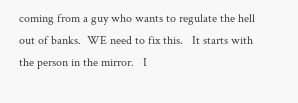coming from a guy who wants to regulate the hell out of banks.  WE need to fix this.   It starts with the person in the mirror.   I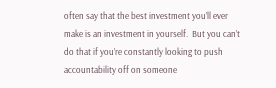often say that the best investment you’ll ever make is an investment in yourself.  But you can’t do that if you’re constantly looking to push accountability off on someone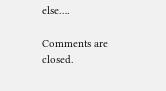else….

Comments are closed.